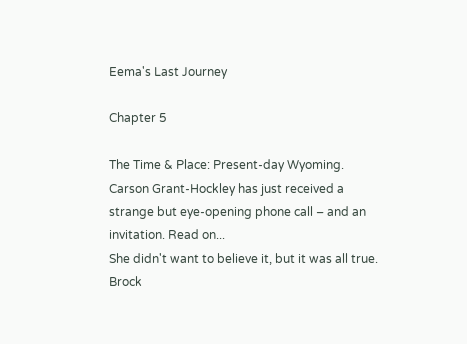Eema's Last Journey

Chapter 5

The Time & Place: Present-day Wyoming. Carson Grant-Hockley has just received a strange but eye-opening phone call – and an invitation. Read on...
She didn't want to believe it, but it was all true. Brock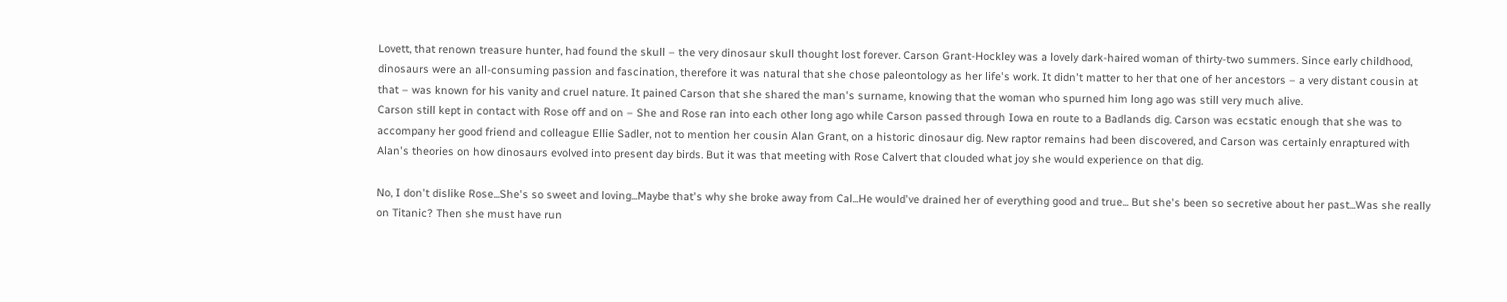Lovett, that renown treasure hunter, had found the skull – the very dinosaur skull thought lost forever. Carson Grant-Hockley was a lovely dark-haired woman of thirty-two summers. Since early childhood, dinosaurs were an all-consuming passion and fascination, therefore it was natural that she chose paleontology as her life's work. It didn't matter to her that one of her ancestors – a very distant cousin at that – was known for his vanity and cruel nature. It pained Carson that she shared the man's surname, knowing that the woman who spurned him long ago was still very much alive.
Carson still kept in contact with Rose off and on – She and Rose ran into each other long ago while Carson passed through Iowa en route to a Badlands dig. Carson was ecstatic enough that she was to accompany her good friend and colleague Ellie Sadler, not to mention her cousin Alan Grant, on a historic dinosaur dig. New raptor remains had been discovered, and Carson was certainly enraptured with Alan's theories on how dinosaurs evolved into present day birds. But it was that meeting with Rose Calvert that clouded what joy she would experience on that dig.

No, I don't dislike Rose...She's so sweet and loving...Maybe that's why she broke away from Cal...He would've drained her of everything good and true... But she's been so secretive about her past...Was she really on Titanic? Then she must have run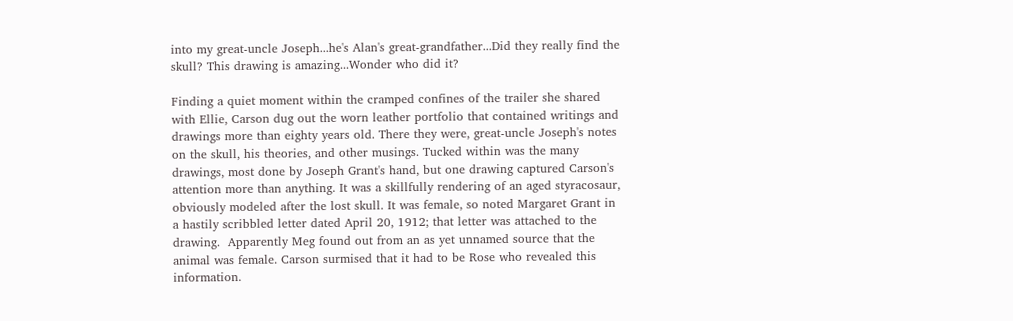into my great-uncle Joseph...he's Alan's great-grandfather...Did they really find the skull? This drawing is amazing...Wonder who did it?

Finding a quiet moment within the cramped confines of the trailer she shared with Ellie, Carson dug out the worn leather portfolio that contained writings and drawings more than eighty years old. There they were, great-uncle Joseph's notes on the skull, his theories, and other musings. Tucked within was the many drawings, most done by Joseph Grant's hand, but one drawing captured Carson's attention more than anything. It was a skillfully rendering of an aged styracosaur, obviously modeled after the lost skull. It was female, so noted Margaret Grant in a hastily scribbled letter dated April 20, 1912; that letter was attached to the drawing.  Apparently Meg found out from an as yet unnamed source that the animal was female. Carson surmised that it had to be Rose who revealed this information.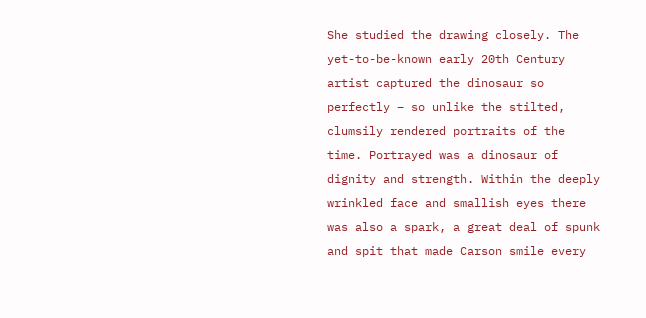She studied the drawing closely. The yet-to-be-known early 20th Century artist captured the dinosaur so perfectly – so unlike the stilted, clumsily rendered portraits of the time. Portrayed was a dinosaur of dignity and strength. Within the deeply wrinkled face and smallish eyes there was also a spark, a great deal of spunk and spit that made Carson smile every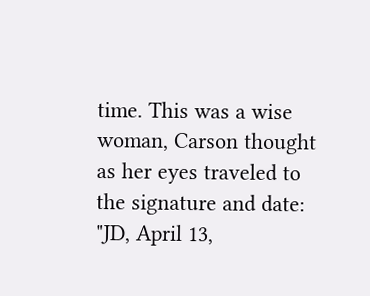time. This was a wise woman, Carson thought as her eyes traveled to the signature and date: "JD, April 13,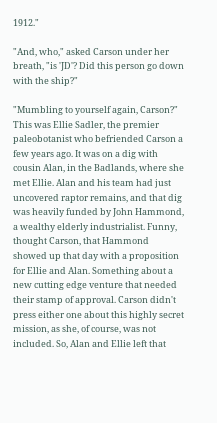1912."

"And, who," asked Carson under her breath, "is 'JD'? Did this person go down with the ship?"

"Mumbling to yourself again, Carson?" This was Ellie Sadler, the premier paleobotanist who befriended Carson a few years ago. It was on a dig with cousin Alan, in the Badlands, where she met Ellie. Alan and his team had just uncovered raptor remains, and that dig was heavily funded by John Hammond, a wealthy elderly industrialist. Funny, thought Carson, that Hammond showed up that day with a proposition for Ellie and Alan. Something about a new cutting edge venture that needed their stamp of approval. Carson didn't press either one about this highly secret mission, as she, of course, was not included. So, Alan and Ellie left that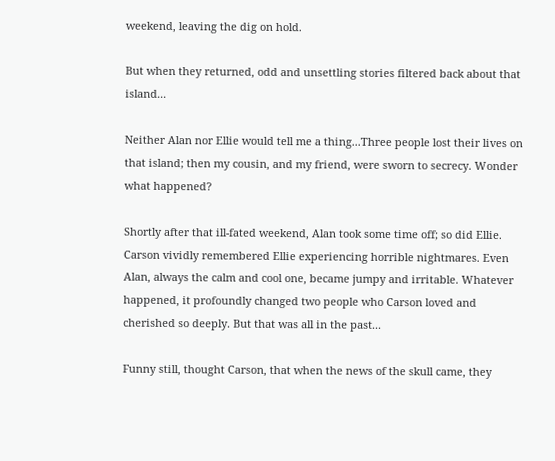weekend, leaving the dig on hold.

But when they returned, odd and unsettling stories filtered back about that island...

Neither Alan nor Ellie would tell me a thing...Three people lost their lives on that island; then my cousin, and my friend, were sworn to secrecy. Wonder what happened?

Shortly after that ill-fated weekend, Alan took some time off; so did Ellie. Carson vividly remembered Ellie experiencing horrible nightmares. Even Alan, always the calm and cool one, became jumpy and irritable. Whatever happened, it profoundly changed two people who Carson loved and cherished so deeply. But that was all in the past...

Funny still, thought Carson, that when the news of the skull came, they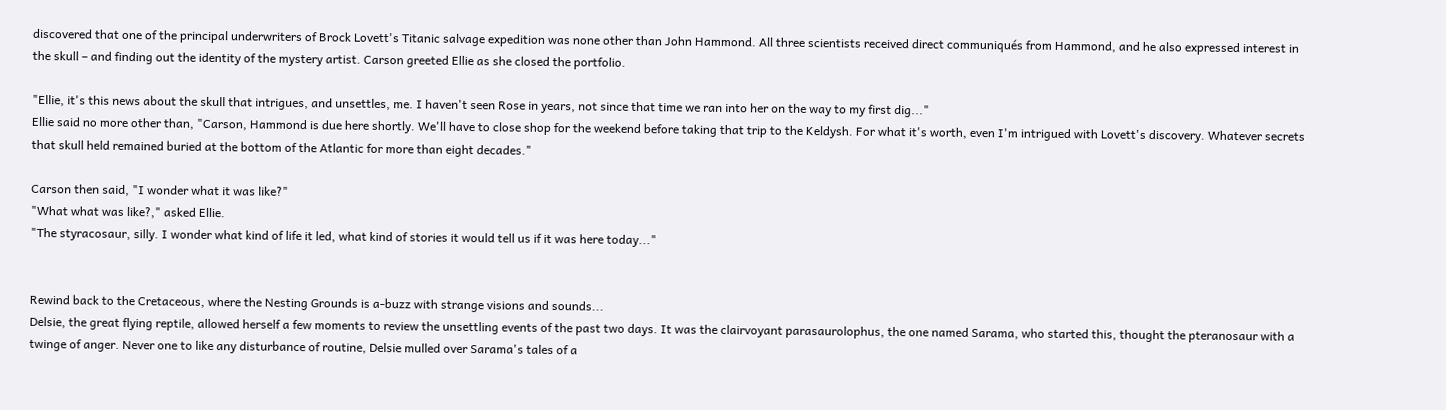discovered that one of the principal underwriters of Brock Lovett's Titanic salvage expedition was none other than John Hammond. All three scientists received direct communiqués from Hammond, and he also expressed interest in the skull – and finding out the identity of the mystery artist. Carson greeted Ellie as she closed the portfolio.

"Ellie, it's this news about the skull that intrigues, and unsettles, me. I haven't seen Rose in years, not since that time we ran into her on the way to my first dig..."
Ellie said no more other than, "Carson, Hammond is due here shortly. We'll have to close shop for the weekend before taking that trip to the Keldysh. For what it's worth, even I'm intrigued with Lovett's discovery. Whatever secrets that skull held remained buried at the bottom of the Atlantic for more than eight decades."

Carson then said, "I wonder what it was like?"
"What what was like?," asked Ellie.
"The styracosaur, silly. I wonder what kind of life it led, what kind of stories it would tell us if it was here today..."


Rewind back to the Cretaceous, where the Nesting Grounds is a-buzz with strange visions and sounds...
Delsie, the great flying reptile, allowed herself a few moments to review the unsettling events of the past two days. It was the clairvoyant parasaurolophus, the one named Sarama, who started this, thought the pteranosaur with a twinge of anger. Never one to like any disturbance of routine, Delsie mulled over Sarama's tales of a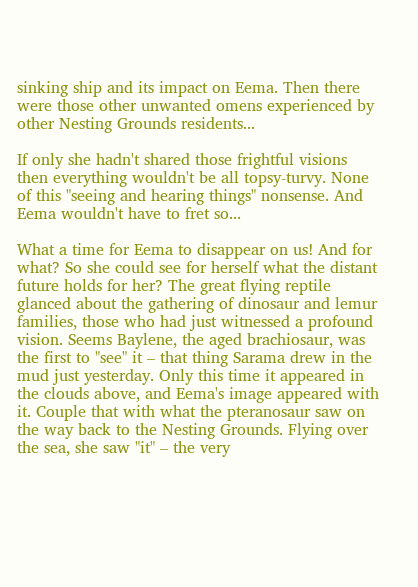sinking ship and its impact on Eema. Then there were those other unwanted omens experienced by other Nesting Grounds residents...

If only she hadn't shared those frightful visions then everything wouldn't be all topsy-turvy. None of this "seeing and hearing things" nonsense. And Eema wouldn't have to fret so...

What a time for Eema to disappear on us! And for what? So she could see for herself what the distant future holds for her? The great flying reptile glanced about the gathering of dinosaur and lemur families, those who had just witnessed a profound vision. Seems Baylene, the aged brachiosaur, was the first to "see" it – that thing Sarama drew in the mud just yesterday. Only this time it appeared in the clouds above, and Eema's image appeared with it. Couple that with what the pteranosaur saw on the way back to the Nesting Grounds. Flying over the sea, she saw "it" – the very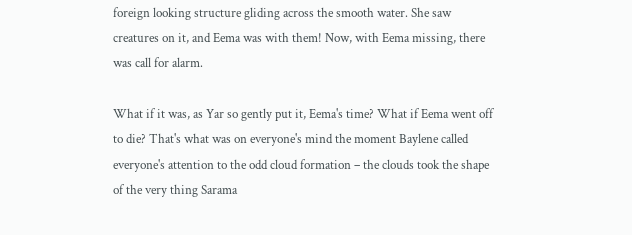foreign looking structure gliding across the smooth water. She saw creatures on it, and Eema was with them! Now, with Eema missing, there was call for alarm.

What if it was, as Yar so gently put it, Eema's time? What if Eema went off to die? That's what was on everyone's mind the moment Baylene called everyone's attention to the odd cloud formation – the clouds took the shape of the very thing Sarama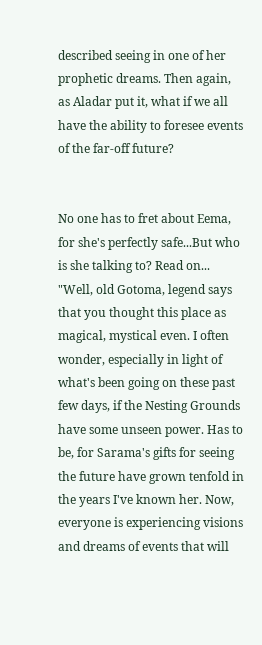described seeing in one of her prophetic dreams. Then again, as Aladar put it, what if we all have the ability to foresee events of the far-off future?


No one has to fret about Eema, for she's perfectly safe...But who is she talking to? Read on...
"Well, old Gotoma, legend says that you thought this place as magical, mystical even. I often wonder, especially in light of what's been going on these past few days, if the Nesting Grounds have some unseen power. Has to be, for Sarama's gifts for seeing the future have grown tenfold in the years I've known her. Now, everyone is experiencing visions and dreams of events that will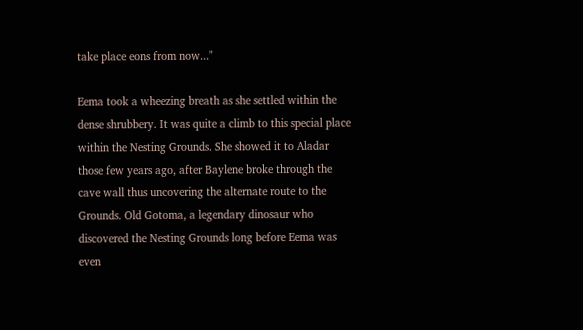take place eons from now..."

Eema took a wheezing breath as she settled within the dense shrubbery. It was quite a climb to this special place within the Nesting Grounds. She showed it to Aladar those few years ago, after Baylene broke through the cave wall thus uncovering the alternate route to the Grounds. Old Gotoma, a legendary dinosaur who discovered the Nesting Grounds long before Eema was even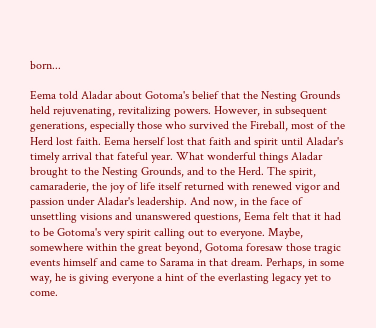born...

Eema told Aladar about Gotoma's belief that the Nesting Grounds held rejuvenating, revitalizing powers. However, in subsequent generations, especially those who survived the Fireball, most of the Herd lost faith. Eema herself lost that faith and spirit until Aladar's timely arrival that fateful year. What wonderful things Aladar brought to the Nesting Grounds, and to the Herd. The spirit, camaraderie, the joy of life itself returned with renewed vigor and passion under Aladar's leadership. And now, in the face of unsettling visions and unanswered questions, Eema felt that it had to be Gotoma's very spirit calling out to everyone. Maybe, somewhere within the great beyond, Gotoma foresaw those tragic events himself and came to Sarama in that dream. Perhaps, in some way, he is giving everyone a hint of the everlasting legacy yet to come.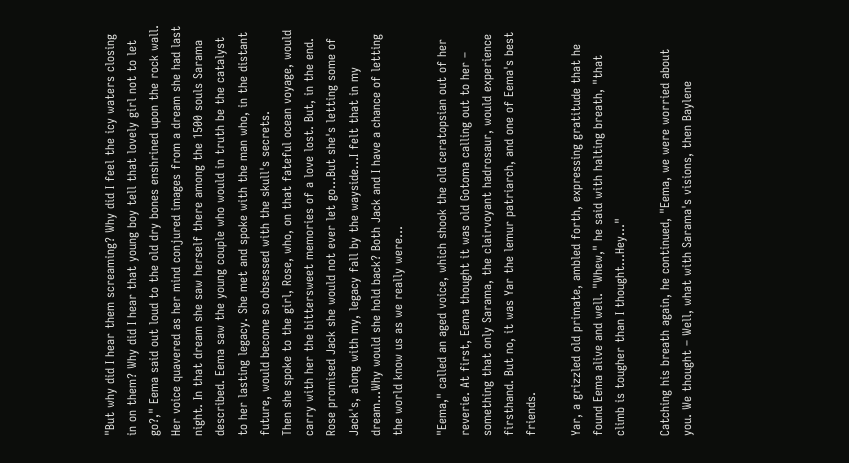"But why did I hear them screaming? Why did I feel the icy waters closing in on them? Why did I hear that young boy tell that lovely girl not to let go?," Eema said out loud to the old dry bones enshrined upon the rock wall. Her voice quavered as her mind conjured images from a dream she had last night. In that dream she saw herself there among the 1500 souls Sarama described. Eema saw the young couple who would in truth be the catalyst to her lasting legacy. She met and spoke with the man who, in the distant future, would become so obsessed with the skull's secrets.
Then she spoke to the girl, Rose, who, on that fateful ocean voyage, would carry with her the bittersweet memories of a love lost. But, in the end. Rose promised Jack she would not ever let go...But she's letting some of Jack's, along with my, legacy fall by the wayside...I felt that in my dream...Why would she hold back? Both Jack and I have a chance of letting the world know us as we really were...

"Eema," called an aged voice, which shook the old ceratopsian out of her reverie. At first, Eema thought it was old Gotoma calling out to her – something that only Sarama, the clairvoyant hadrosaur, would experience firsthand. But no, it was Yar the lemur patriarch, and one of Eema's best friends.

Yar, a grizzled old primate, ambled forth, expressing gratitude that he found Eema alive and well. "Whew," he said with halting breath, "that climb is tougher than I thought...Hey..."

Catching his breath again, he continued, "Eema, we were worried about you. We thought – Well, what with Sarama's visions, then Baylene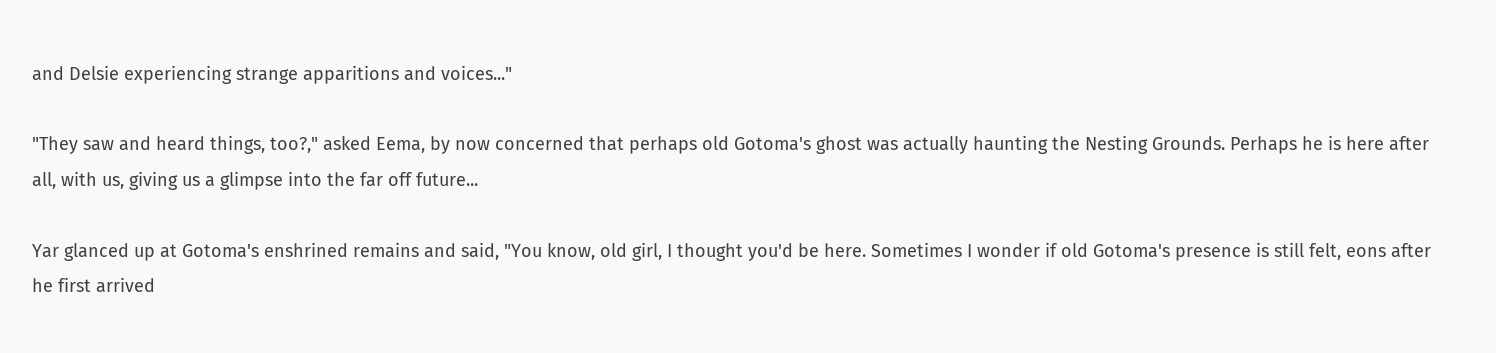and Delsie experiencing strange apparitions and voices..."

"They saw and heard things, too?," asked Eema, by now concerned that perhaps old Gotoma's ghost was actually haunting the Nesting Grounds. Perhaps he is here after all, with us, giving us a glimpse into the far off future...

Yar glanced up at Gotoma's enshrined remains and said, "You know, old girl, I thought you'd be here. Sometimes I wonder if old Gotoma's presence is still felt, eons after he first arrived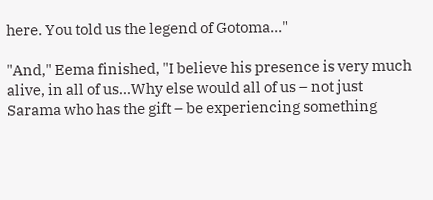here. You told us the legend of Gotoma..."

"And," Eema finished, "I believe his presence is very much alive, in all of us...Why else would all of us – not just Sarama who has the gift – be experiencing something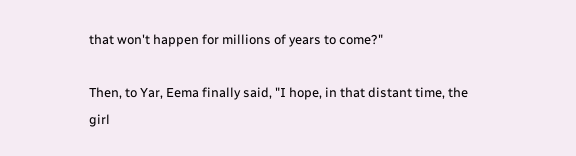that won't happen for millions of years to come?"

Then, to Yar, Eema finally said, "I hope, in that distant time, the girl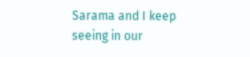Sarama and I keep seeing in our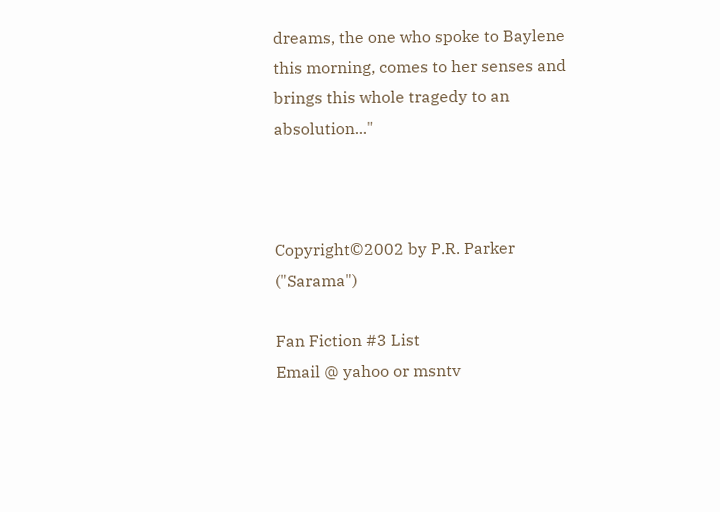dreams, the one who spoke to Baylene this morning, comes to her senses and brings this whole tragedy to an absolution..."



Copyright©2002 by P.R. Parker ("Sarama")

Fan Fiction #3 List
Email @ yahoo or msntv